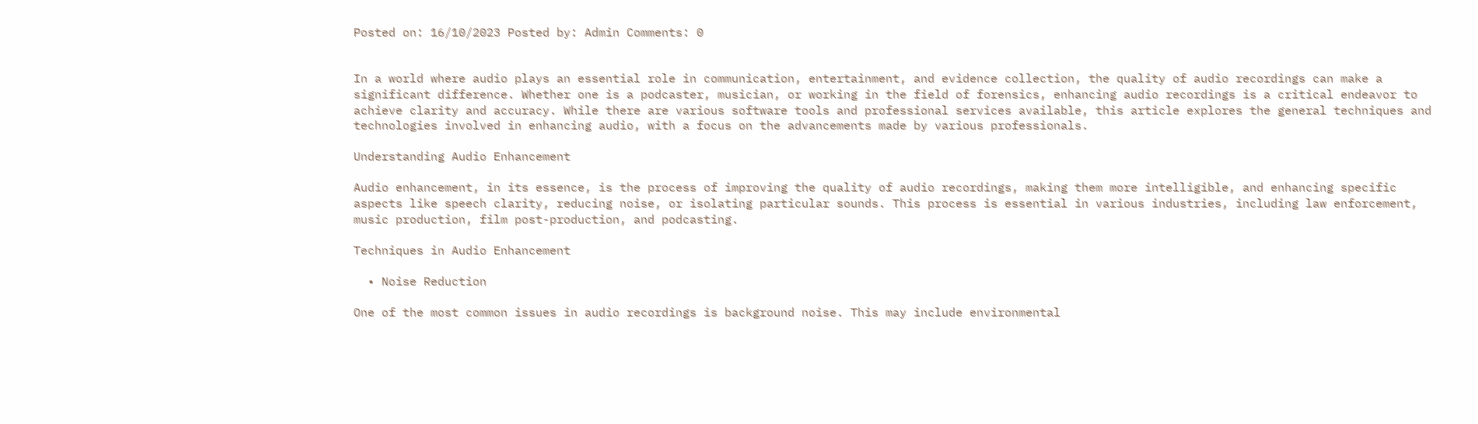Posted on: 16/10/2023 Posted by: Admin Comments: 0


In a world where audio plays an essential role in communication, entertainment, and evidence collection, the quality of audio recordings can make a significant difference. Whether one is a podcaster, musician, or working in the field of forensics, enhancing audio recordings is a critical endeavor to achieve clarity and accuracy. While there are various software tools and professional services available, this article explores the general techniques and technologies involved in enhancing audio, with a focus on the advancements made by various professionals.

Understanding Audio Enhancement

Audio enhancement, in its essence, is the process of improving the quality of audio recordings, making them more intelligible, and enhancing specific aspects like speech clarity, reducing noise, or isolating particular sounds. This process is essential in various industries, including law enforcement, music production, film post-production, and podcasting.

Techniques in Audio Enhancement

  • Noise Reduction

One of the most common issues in audio recordings is background noise. This may include environmental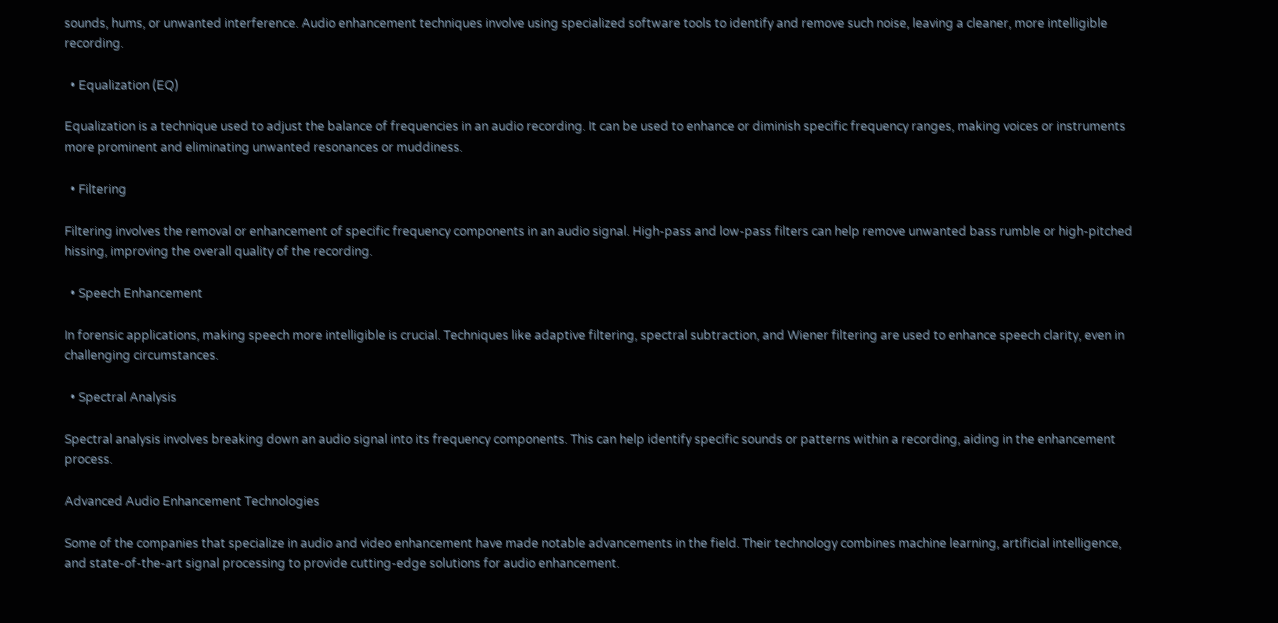sounds, hums, or unwanted interference. Audio enhancement techniques involve using specialized software tools to identify and remove such noise, leaving a cleaner, more intelligible recording.

  • Equalization (EQ)

Equalization is a technique used to adjust the balance of frequencies in an audio recording. It can be used to enhance or diminish specific frequency ranges, making voices or instruments more prominent and eliminating unwanted resonances or muddiness.

  • Filtering

Filtering involves the removal or enhancement of specific frequency components in an audio signal. High-pass and low-pass filters can help remove unwanted bass rumble or high-pitched hissing, improving the overall quality of the recording.

  • Speech Enhancement

In forensic applications, making speech more intelligible is crucial. Techniques like adaptive filtering, spectral subtraction, and Wiener filtering are used to enhance speech clarity, even in challenging circumstances.

  • Spectral Analysis

Spectral analysis involves breaking down an audio signal into its frequency components. This can help identify specific sounds or patterns within a recording, aiding in the enhancement process.

Advanced Audio Enhancement Technologies

Some of the companies that specialize in audio and video enhancement have made notable advancements in the field. Their technology combines machine learning, artificial intelligence, and state-of-the-art signal processing to provide cutting-edge solutions for audio enhancement.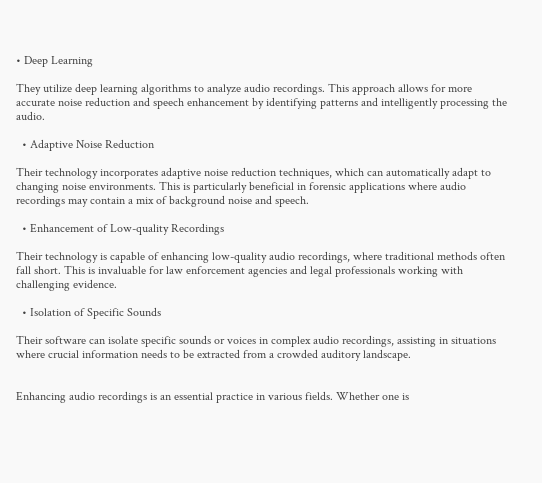• Deep Learning

They utilize deep learning algorithms to analyze audio recordings. This approach allows for more accurate noise reduction and speech enhancement by identifying patterns and intelligently processing the audio.

  • Adaptive Noise Reduction

Their technology incorporates adaptive noise reduction techniques, which can automatically adapt to changing noise environments. This is particularly beneficial in forensic applications where audio recordings may contain a mix of background noise and speech.

  • Enhancement of Low-quality Recordings

Their technology is capable of enhancing low-quality audio recordings, where traditional methods often fall short. This is invaluable for law enforcement agencies and legal professionals working with challenging evidence.

  • Isolation of Specific Sounds

Their software can isolate specific sounds or voices in complex audio recordings, assisting in situations where crucial information needs to be extracted from a crowded auditory landscape.


Enhancing audio recordings is an essential practice in various fields. Whether one is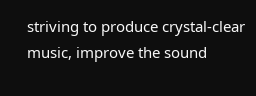striving to produce crystal-clear music, improve the sound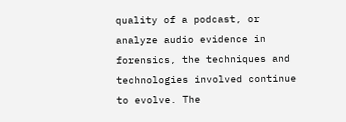quality of a podcast, or analyze audio evidence in forensics, the techniques and technologies involved continue to evolve. The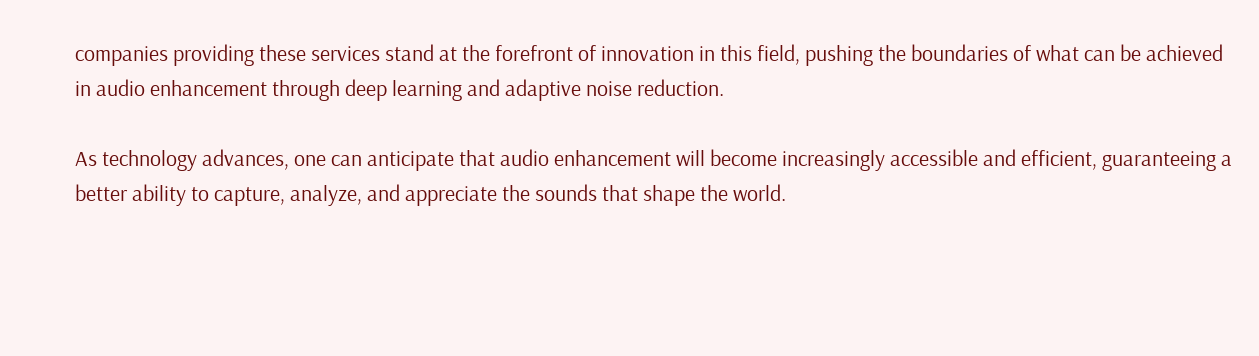companies providing these services stand at the forefront of innovation in this field, pushing the boundaries of what can be achieved in audio enhancement through deep learning and adaptive noise reduction.

As technology advances, one can anticipate that audio enhancement will become increasingly accessible and efficient, guaranteeing a better ability to capture, analyze, and appreciate the sounds that shape the world.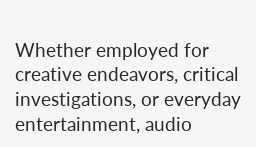Whether employed for creative endeavors, critical investigations, or everyday entertainment, audio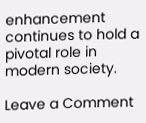enhancement continues to hold a pivotal role in modern society.

Leave a Comment